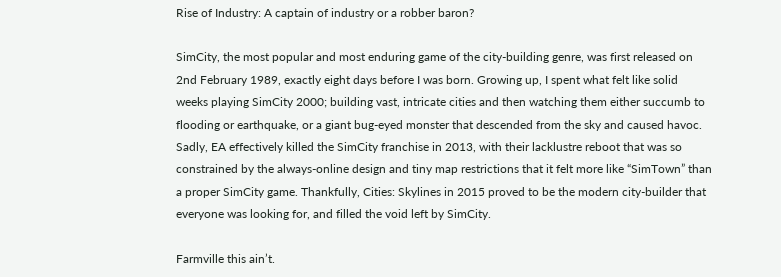Rise of Industry: A captain of industry or a robber baron?

SimCity, the most popular and most enduring game of the city-building genre, was first released on 2nd February 1989, exactly eight days before I was born. Growing up, I spent what felt like solid weeks playing SimCity 2000; building vast, intricate cities and then watching them either succumb to flooding or earthquake, or a giant bug-eyed monster that descended from the sky and caused havoc. Sadly, EA effectively killed the SimCity franchise in 2013, with their lacklustre reboot that was so constrained by the always-online design and tiny map restrictions that it felt more like “SimTown” than a proper SimCity game. Thankfully, Cities: Skylines in 2015 proved to be the modern city-builder that everyone was looking for, and filled the void left by SimCity.

Farmville this ain’t.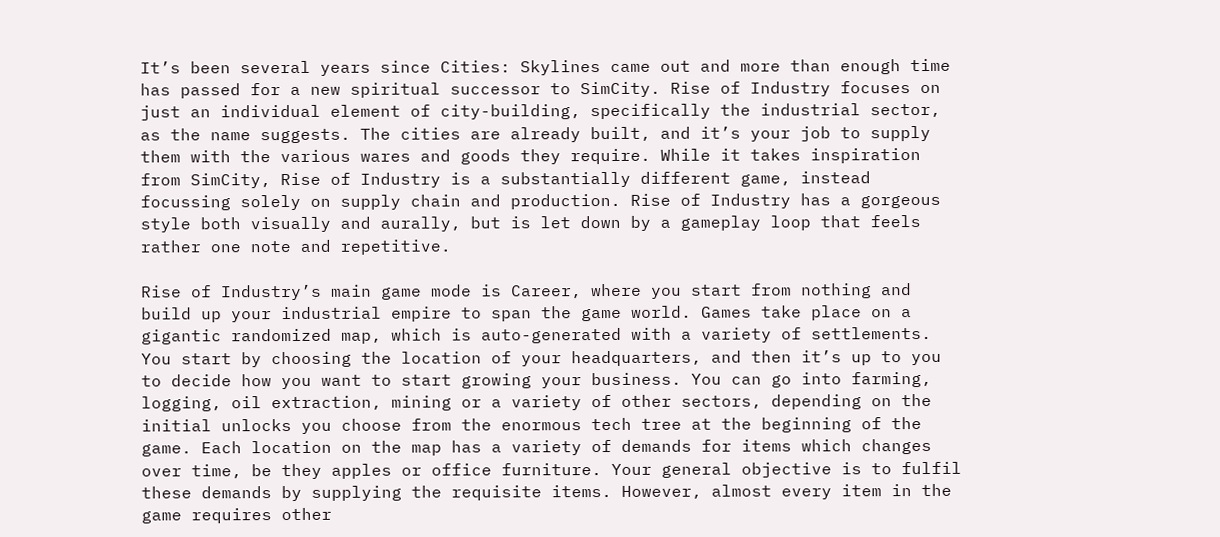It’s been several years since Cities: Skylines came out and more than enough time has passed for a new spiritual successor to SimCity. Rise of Industry focuses on just an individual element of city-building, specifically the industrial sector, as the name suggests. The cities are already built, and it’s your job to supply them with the various wares and goods they require. While it takes inspiration from SimCity, Rise of Industry is a substantially different game, instead focussing solely on supply chain and production. Rise of Industry has a gorgeous style both visually and aurally, but is let down by a gameplay loop that feels rather one note and repetitive.

Rise of Industry’s main game mode is Career, where you start from nothing and build up your industrial empire to span the game world. Games take place on a gigantic randomized map, which is auto-generated with a variety of settlements. You start by choosing the location of your headquarters, and then it’s up to you to decide how you want to start growing your business. You can go into farming, logging, oil extraction, mining or a variety of other sectors, depending on the initial unlocks you choose from the enormous tech tree at the beginning of the game. Each location on the map has a variety of demands for items which changes over time, be they apples or office furniture. Your general objective is to fulfil these demands by supplying the requisite items. However, almost every item in the game requires other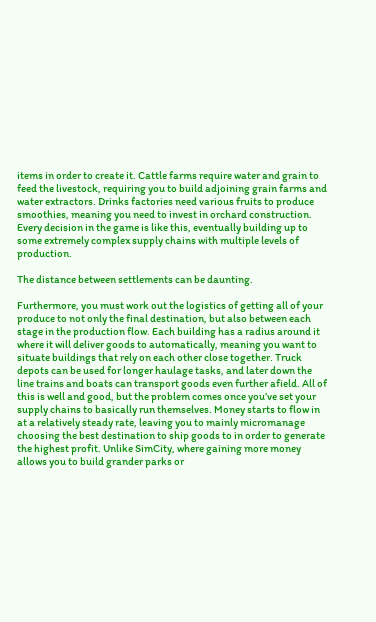items in order to create it. Cattle farms require water and grain to feed the livestock, requiring you to build adjoining grain farms and water extractors. Drinks factories need various fruits to produce smoothies, meaning you need to invest in orchard construction. Every decision in the game is like this, eventually building up to some extremely complex supply chains with multiple levels of production.

The distance between settlements can be daunting.

Furthermore, you must work out the logistics of getting all of your produce to not only the final destination, but also between each stage in the production flow. Each building has a radius around it where it will deliver goods to automatically, meaning you want to situate buildings that rely on each other close together. Truck depots can be used for longer haulage tasks, and later down the line trains and boats can transport goods even further afield. All of this is well and good, but the problem comes once you’ve set your supply chains to basically run themselves. Money starts to flow in at a relatively steady rate, leaving you to mainly micromanage choosing the best destination to ship goods to in order to generate the highest profit. Unlike SimCity, where gaining more money allows you to build grander parks or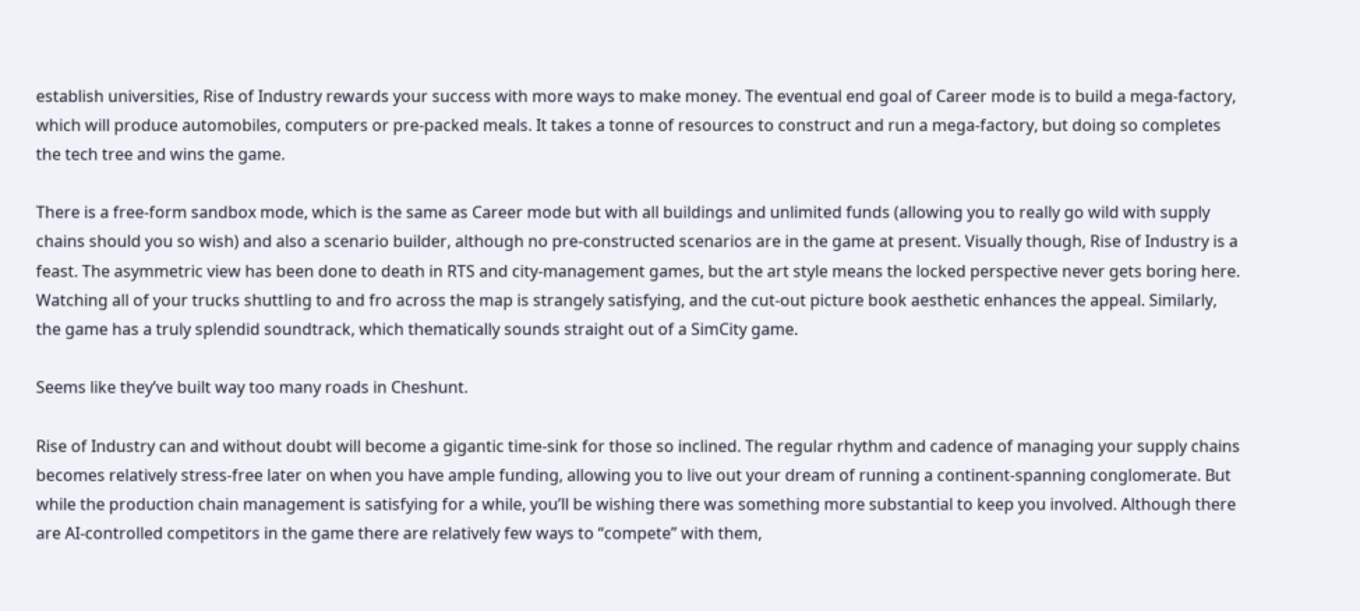establish universities, Rise of Industry rewards your success with more ways to make money. The eventual end goal of Career mode is to build a mega-factory, which will produce automobiles, computers or pre-packed meals. It takes a tonne of resources to construct and run a mega-factory, but doing so completes the tech tree and wins the game.

There is a free-form sandbox mode, which is the same as Career mode but with all buildings and unlimited funds (allowing you to really go wild with supply chains should you so wish) and also a scenario builder, although no pre-constructed scenarios are in the game at present. Visually though, Rise of Industry is a feast. The asymmetric view has been done to death in RTS and city-management games, but the art style means the locked perspective never gets boring here. Watching all of your trucks shuttling to and fro across the map is strangely satisfying, and the cut-out picture book aesthetic enhances the appeal. Similarly, the game has a truly splendid soundtrack, which thematically sounds straight out of a SimCity game.

Seems like they’ve built way too many roads in Cheshunt.

Rise of Industry can and without doubt will become a gigantic time-sink for those so inclined. The regular rhythm and cadence of managing your supply chains becomes relatively stress-free later on when you have ample funding, allowing you to live out your dream of running a continent-spanning conglomerate. But while the production chain management is satisfying for a while, you’ll be wishing there was something more substantial to keep you involved. Although there are AI-controlled competitors in the game there are relatively few ways to “compete” with them,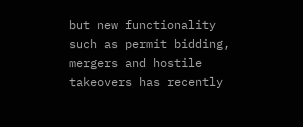but new functionality such as permit bidding, mergers and hostile takeovers has recently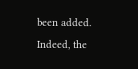been added. Indeed, the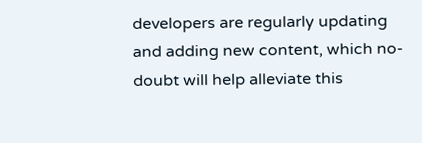developers are regularly updating and adding new content, which no-doubt will help alleviate this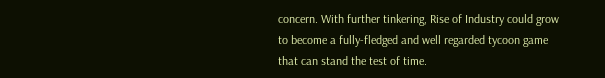concern. With further tinkering, Rise of Industry could grow to become a fully-fledged and well regarded tycoon game that can stand the test of time.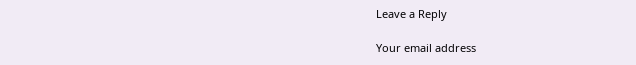Leave a Reply

Your email address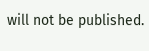will not be published.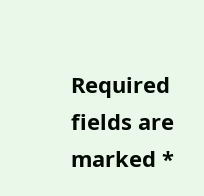Required fields are marked *